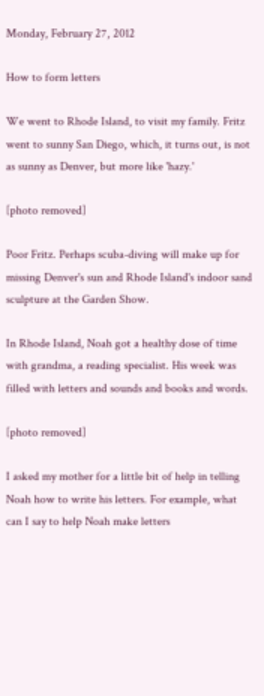Monday, February 27, 2012

How to form letters

We went to Rhode Island, to visit my family. Fritz went to sunny San Diego, which, it turns out, is not as sunny as Denver, but more like 'hazy.'

[photo removed]

Poor Fritz. Perhaps scuba-diving will make up for missing Denver's sun and Rhode Island's indoor sand sculpture at the Garden Show.

In Rhode Island, Noah got a healthy dose of time with grandma, a reading specialist. His week was filled with letters and sounds and books and words.

[photo removed]

I asked my mother for a little bit of help in telling Noah how to write his letters. For example, what can I say to help Noah make letters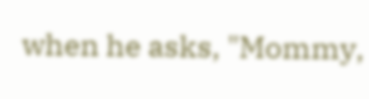when he asks, "Mommy,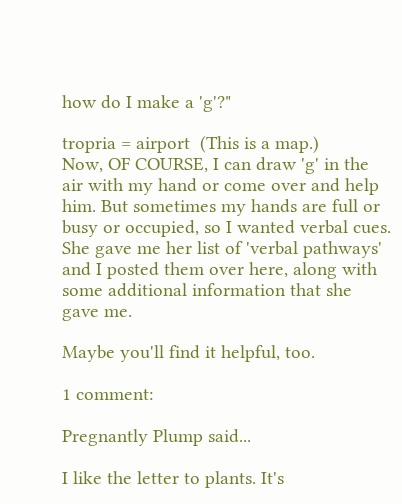how do I make a 'g'?"

tropria = airport  (This is a map.)
Now, OF COURSE, I can draw 'g' in the air with my hand or come over and help him. But sometimes my hands are full or busy or occupied, so I wanted verbal cues. She gave me her list of 'verbal pathways' and I posted them over here, along with some additional information that she gave me.

Maybe you'll find it helpful, too.

1 comment:

Pregnantly Plump said...

I like the letter to plants. It's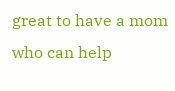great to have a mom who can help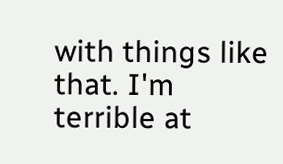with things like that. I'm terrible at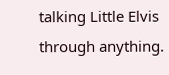talking Little Elvis through anything.